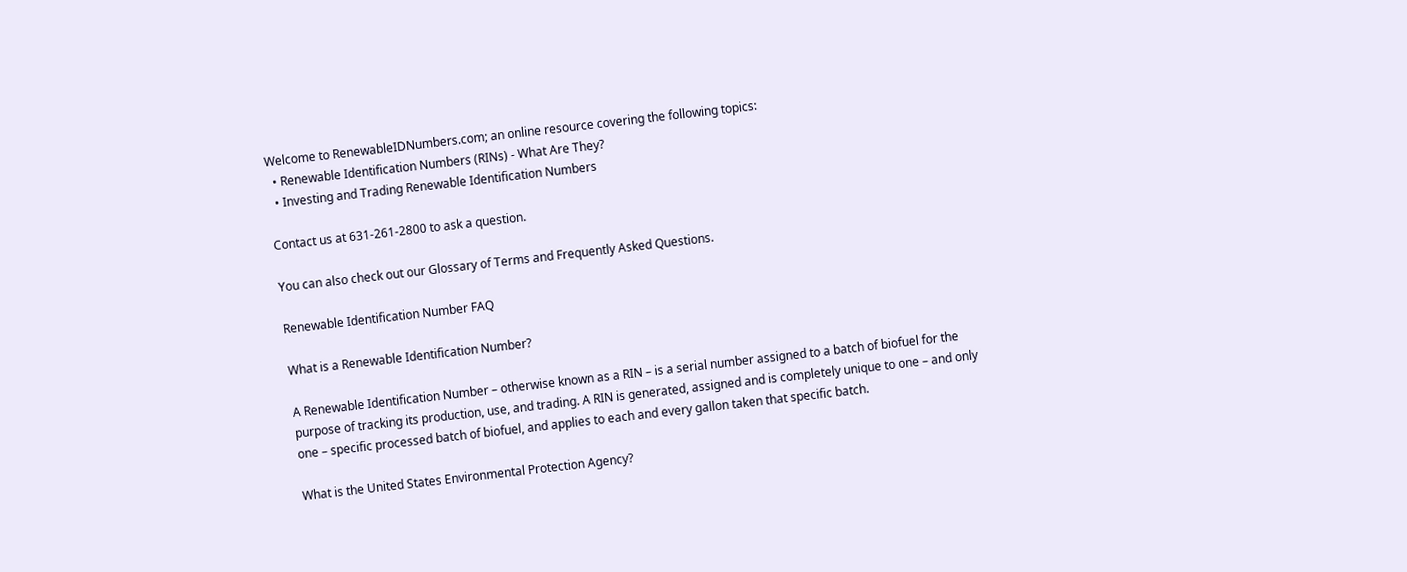Welcome to RenewableIDNumbers.com; an online resource covering the following topics:
  • Renewable Identification Numbers (RINs) - What Are They?
  • Investing and Trading Renewable Identification Numbers

Contact us at 631-261-2800 to ask a question.

You can also check out our Glossary of Terms and Frequently Asked Questions.

Renewable Identification Number FAQ

What is a Renewable Identification Number?

A Renewable Identification Number – otherwise known as a RIN – is a serial number assigned to a batch of biofuel for the purpose of tracking its production, use, and trading. A RIN is generated, assigned and is completely unique to one – and only one – specific processed batch of biofuel, and applies to each and every gallon taken that specific batch.

What is the United States Environmental Protection Agency?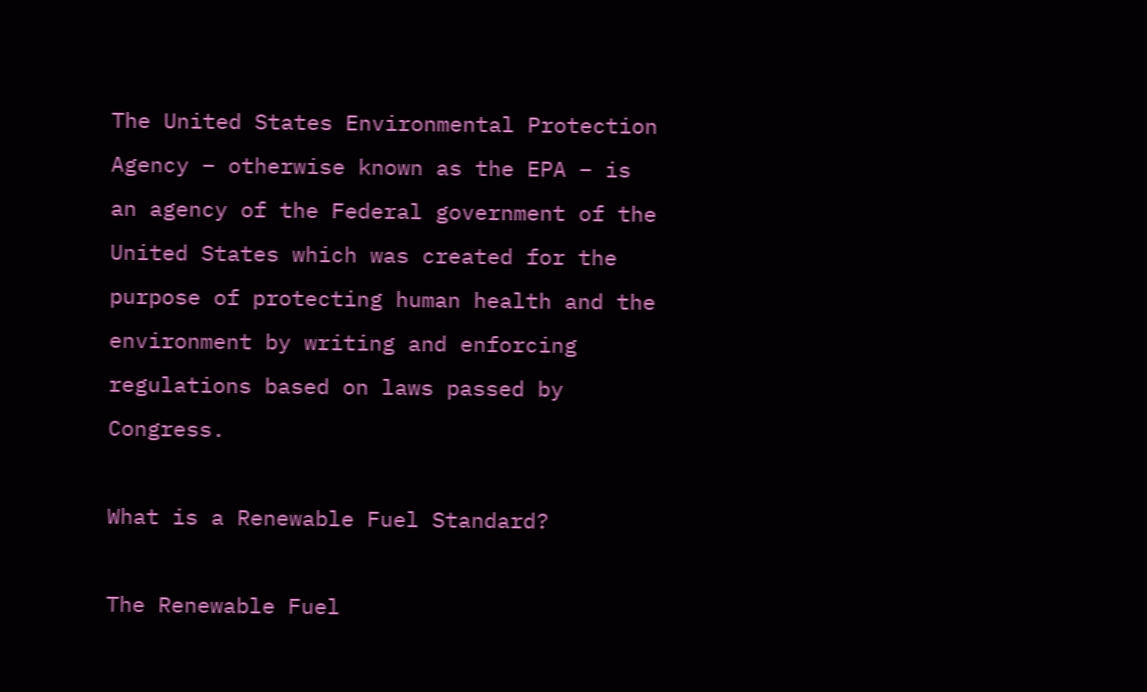The United States Environmental Protection Agency – otherwise known as the EPA – is an agency of the Federal government of the United States which was created for the purpose of protecting human health and the environment by writing and enforcing regulations based on laws passed by Congress.

What is a Renewable Fuel Standard?

The Renewable Fuel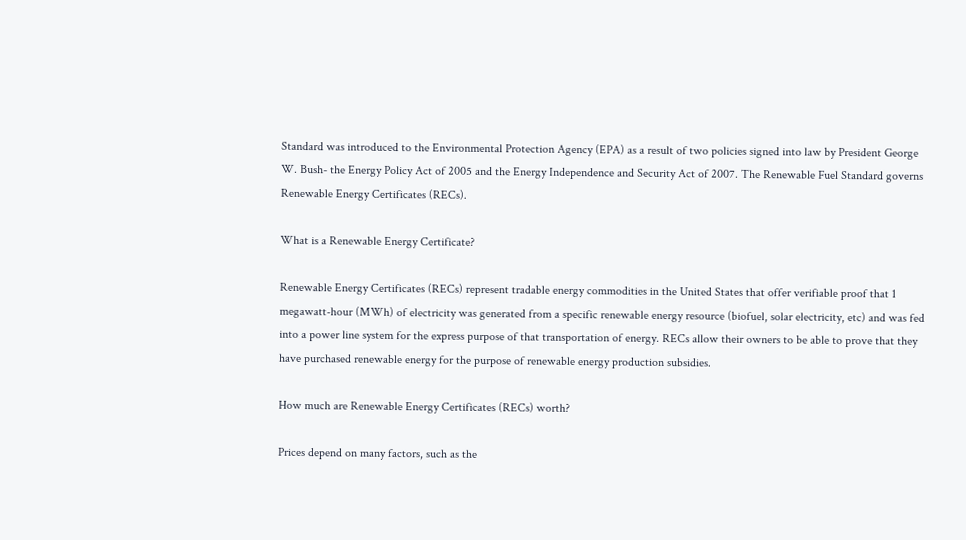Standard was introduced to the Environmental Protection Agency (EPA) as a result of two policies signed into law by President George W. Bush- the Energy Policy Act of 2005 and the Energy Independence and Security Act of 2007. The Renewable Fuel Standard governs Renewable Energy Certificates (RECs).

What is a Renewable Energy Certificate?

Renewable Energy Certificates (RECs) represent tradable energy commodities in the United States that offer verifiable proof that 1 megawatt-hour (MWh) of electricity was generated from a specific renewable energy resource (biofuel, solar electricity, etc) and was fed into a power line system for the express purpose of that transportation of energy. RECs allow their owners to be able to prove that they have purchased renewable energy for the purpose of renewable energy production subsidies.

How much are Renewable Energy Certificates (RECs) worth?

Prices depend on many factors, such as the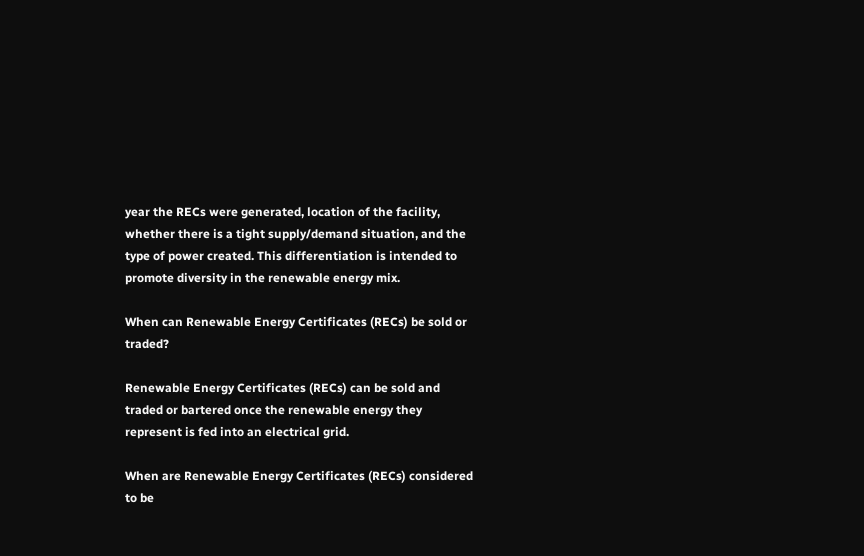year the RECs were generated, location of the facility, whether there is a tight supply/demand situation, and the type of power created. This differentiation is intended to promote diversity in the renewable energy mix.

When can Renewable Energy Certificates (RECs) be sold or traded?

Renewable Energy Certificates (RECs) can be sold and traded or bartered once the renewable energy they represent is fed into an electrical grid.

When are Renewable Energy Certificates (RECs) considered to be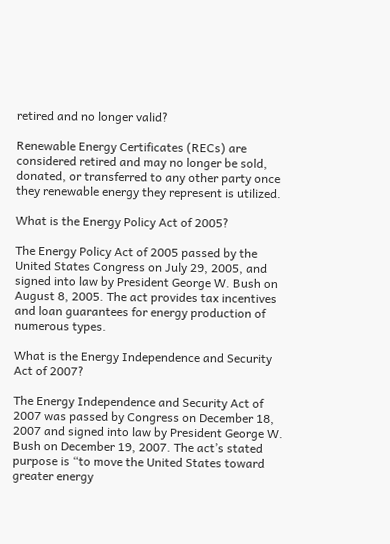retired and no longer valid?

Renewable Energy Certificates (RECs) are considered retired and may no longer be sold, donated, or transferred to any other party once they renewable energy they represent is utilized.

What is the Energy Policy Act of 2005?

The Energy Policy Act of 2005 passed by the United States Congress on July 29, 2005, and signed into law by President George W. Bush on August 8, 2005. The act provides tax incentives and loan guarantees for energy production of numerous types.

What is the Energy Independence and Security Act of 2007?

The Energy Independence and Security Act of 2007 was passed by Congress on December 18, 2007 and signed into law by President George W. Bush on December 19, 2007. The act’s stated purpose is “to move the United States toward greater energy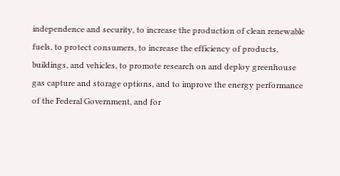independence and security, to increase the production of clean renewable fuels, to protect consumers, to increase the efficiency of products, buildings, and vehicles, to promote research on and deploy greenhouse gas capture and storage options, and to improve the energy performance of the Federal Government, and for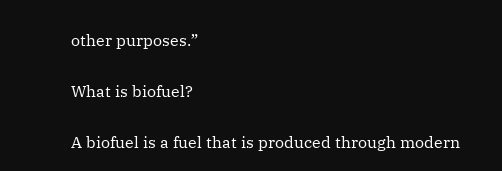other purposes.”

What is biofuel?

A biofuel is a fuel that is produced through modern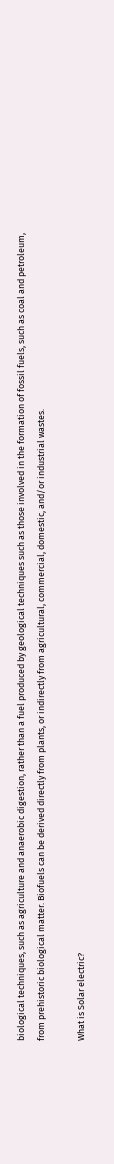biological techniques, such as agriculture and anaerobic digestion, rather than a fuel produced by geological techniques such as those involved in the formation of fossil fuels, such as coal and petroleum, from prehistoric biological matter. Biofuels can be derived directly from plants, or indirectly from agricultural, commercial, domestic, and/or industrial wastes.

What is Solar electric?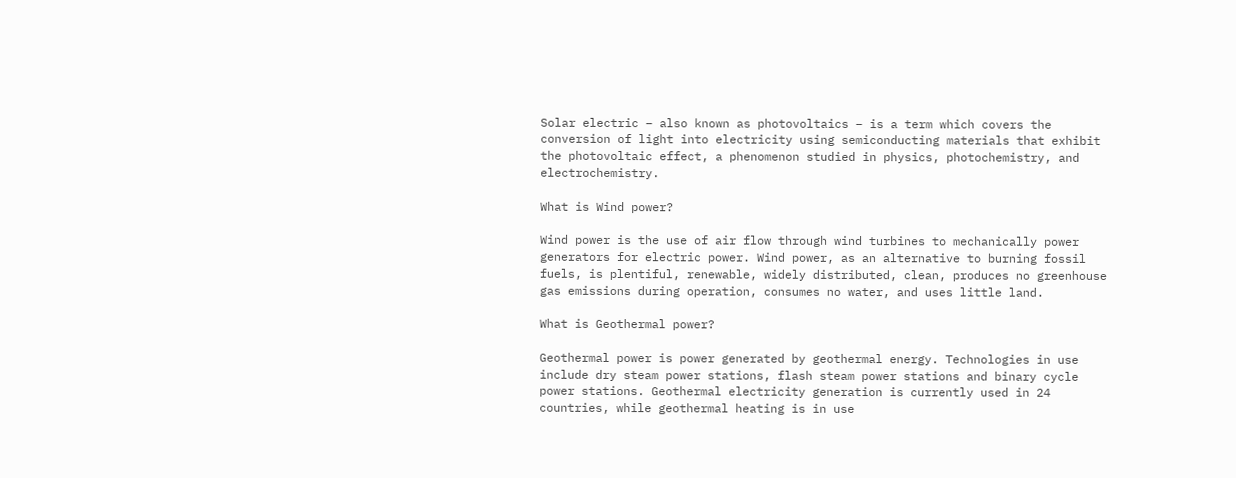Solar electric – also known as photovoltaics – is a term which covers the conversion of light into electricity using semiconducting materials that exhibit the photovoltaic effect, a phenomenon studied in physics, photochemistry, and electrochemistry.

What is Wind power?

Wind power is the use of air flow through wind turbines to mechanically power generators for electric power. Wind power, as an alternative to burning fossil fuels, is plentiful, renewable, widely distributed, clean, produces no greenhouse gas emissions during operation, consumes no water, and uses little land.

What is Geothermal power?

Geothermal power is power generated by geothermal energy. Technologies in use include dry steam power stations, flash steam power stations and binary cycle power stations. Geothermal electricity generation is currently used in 24 countries, while geothermal heating is in use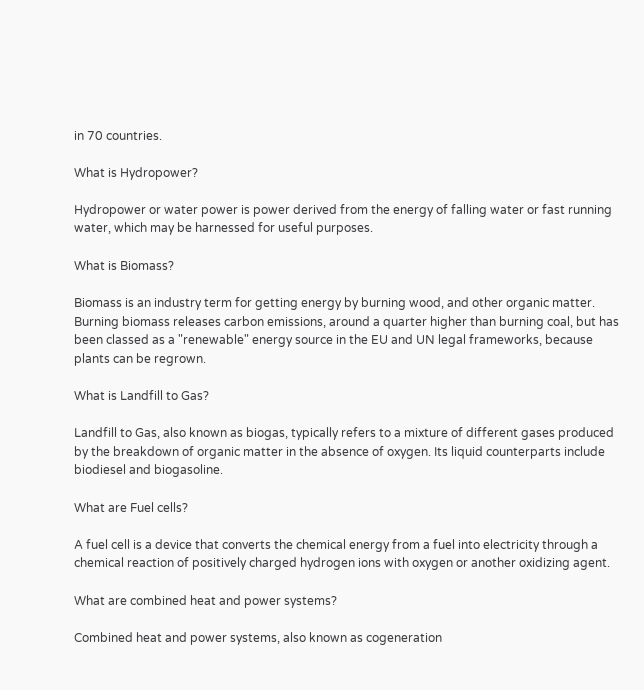in 70 countries.

What is Hydropower?

Hydropower or water power is power derived from the energy of falling water or fast running water, which may be harnessed for useful purposes.

What is Biomass?

Biomass is an industry term for getting energy by burning wood, and other organic matter. Burning biomass releases carbon emissions, around a quarter higher than burning coal, but has been classed as a "renewable" energy source in the EU and UN legal frameworks, because plants can be regrown.

What is Landfill to Gas?

Landfill to Gas, also known as biogas, typically refers to a mixture of different gases produced by the breakdown of organic matter in the absence of oxygen. Its liquid counterparts include biodiesel and biogasoline.

What are Fuel cells?

A fuel cell is a device that converts the chemical energy from a fuel into electricity through a chemical reaction of positively charged hydrogen ions with oxygen or another oxidizing agent.

What are combined heat and power systems?

Combined heat and power systems, also known as cogeneration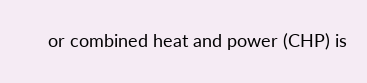or combined heat and power (CHP) is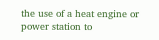the use of a heat engine or power station to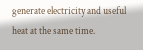generate electricity and useful heat at the same time.